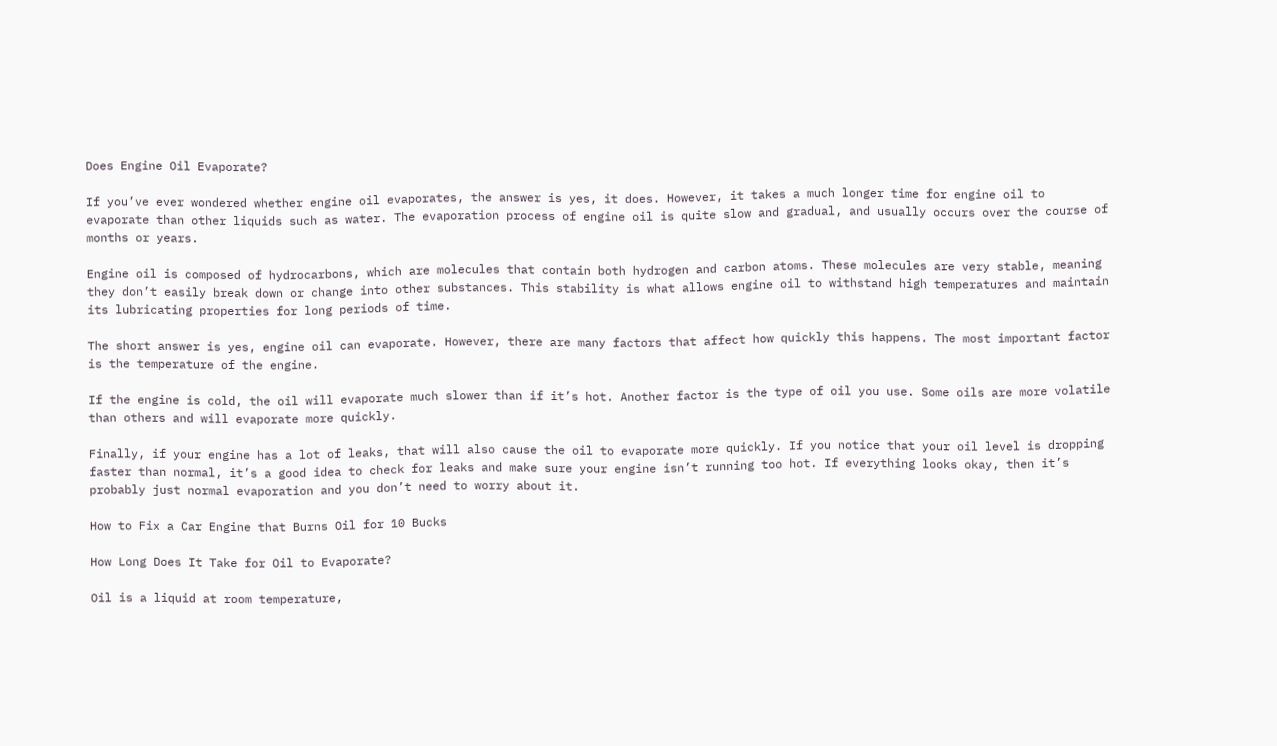Does Engine Oil Evaporate?

If you’ve ever wondered whether engine oil evaporates, the answer is yes, it does. However, it takes a much longer time for engine oil to evaporate than other liquids such as water. The evaporation process of engine oil is quite slow and gradual, and usually occurs over the course of months or years.

Engine oil is composed of hydrocarbons, which are molecules that contain both hydrogen and carbon atoms. These molecules are very stable, meaning they don’t easily break down or change into other substances. This stability is what allows engine oil to withstand high temperatures and maintain its lubricating properties for long periods of time.

The short answer is yes, engine oil can evaporate. However, there are many factors that affect how quickly this happens. The most important factor is the temperature of the engine.

If the engine is cold, the oil will evaporate much slower than if it’s hot. Another factor is the type of oil you use. Some oils are more volatile than others and will evaporate more quickly.

Finally, if your engine has a lot of leaks, that will also cause the oil to evaporate more quickly. If you notice that your oil level is dropping faster than normal, it’s a good idea to check for leaks and make sure your engine isn’t running too hot. If everything looks okay, then it’s probably just normal evaporation and you don’t need to worry about it.

How to Fix a Car Engine that Burns Oil for 10 Bucks

How Long Does It Take for Oil to Evaporate?

Oil is a liquid at room temperature,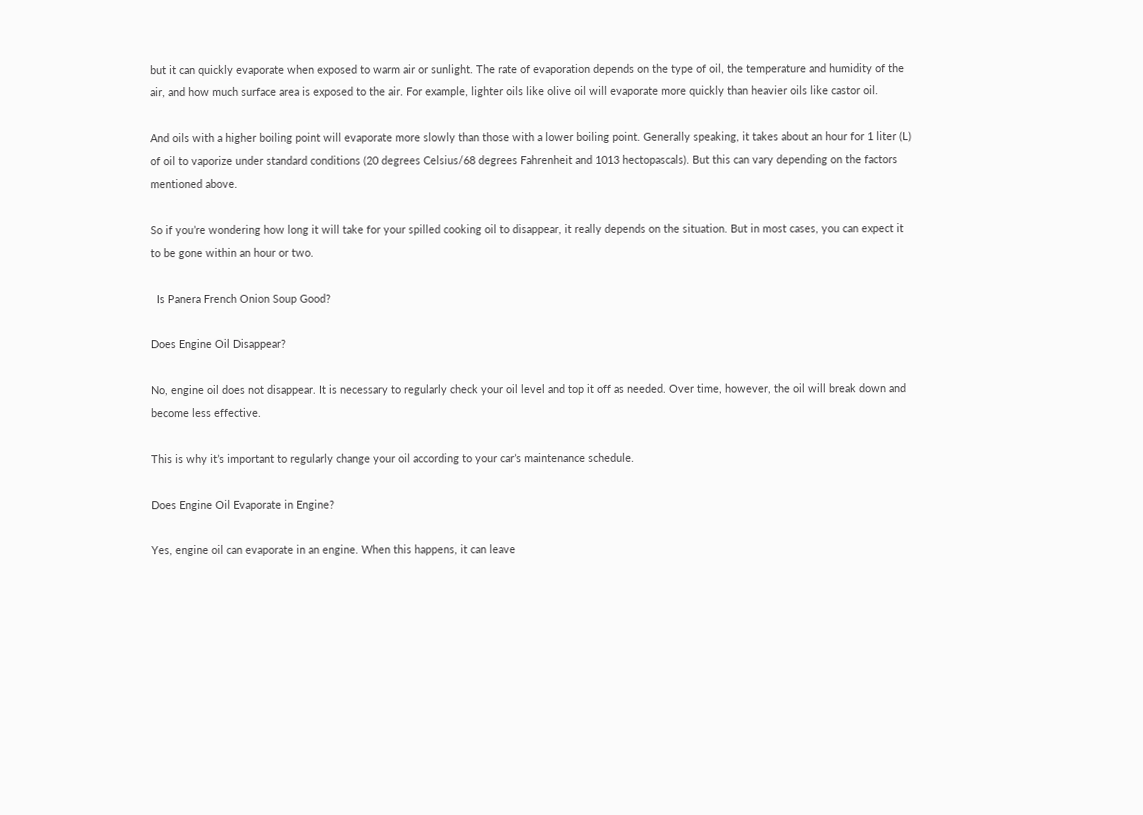but it can quickly evaporate when exposed to warm air or sunlight. The rate of evaporation depends on the type of oil, the temperature and humidity of the air, and how much surface area is exposed to the air. For example, lighter oils like olive oil will evaporate more quickly than heavier oils like castor oil.

And oils with a higher boiling point will evaporate more slowly than those with a lower boiling point. Generally speaking, it takes about an hour for 1 liter (L) of oil to vaporize under standard conditions (20 degrees Celsius/68 degrees Fahrenheit and 1013 hectopascals). But this can vary depending on the factors mentioned above.

So if you’re wondering how long it will take for your spilled cooking oil to disappear, it really depends on the situation. But in most cases, you can expect it to be gone within an hour or two.

  Is Panera French Onion Soup Good?

Does Engine Oil Disappear?

No, engine oil does not disappear. It is necessary to regularly check your oil level and top it off as needed. Over time, however, the oil will break down and become less effective.

This is why it’s important to regularly change your oil according to your car’s maintenance schedule.

Does Engine Oil Evaporate in Engine?

Yes, engine oil can evaporate in an engine. When this happens, it can leave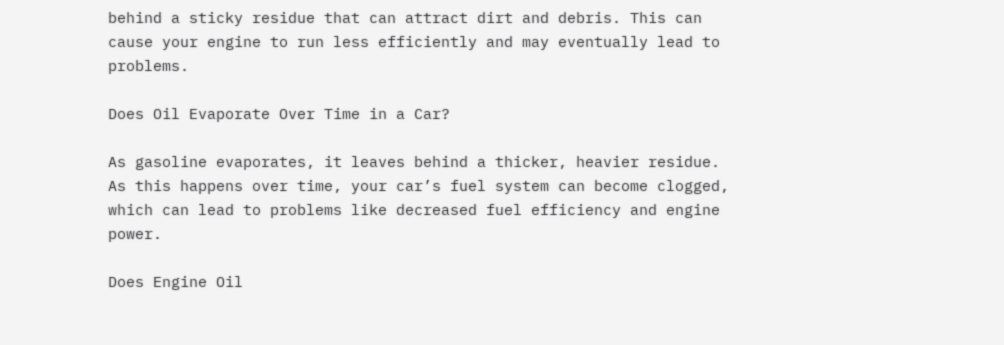behind a sticky residue that can attract dirt and debris. This can cause your engine to run less efficiently and may eventually lead to problems.

Does Oil Evaporate Over Time in a Car?

As gasoline evaporates, it leaves behind a thicker, heavier residue. As this happens over time, your car’s fuel system can become clogged, which can lead to problems like decreased fuel efficiency and engine power.

Does Engine Oil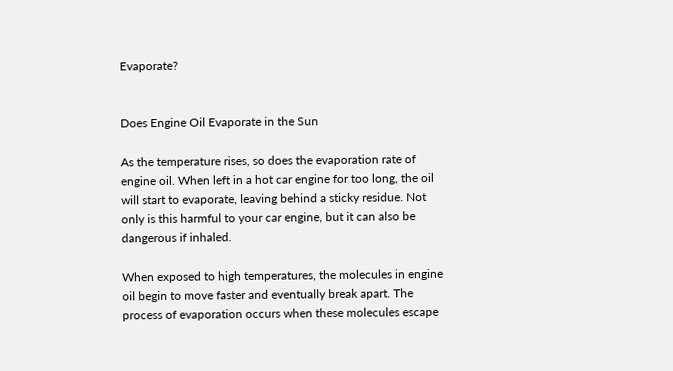Evaporate?


Does Engine Oil Evaporate in the Sun

As the temperature rises, so does the evaporation rate of engine oil. When left in a hot car engine for too long, the oil will start to evaporate, leaving behind a sticky residue. Not only is this harmful to your car engine, but it can also be dangerous if inhaled.

When exposed to high temperatures, the molecules in engine oil begin to move faster and eventually break apart. The process of evaporation occurs when these molecules escape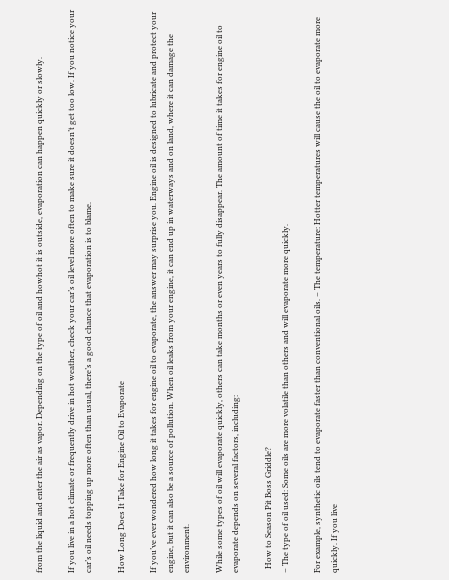from the liquid and enter the air as vapor. Depending on the type of oil and howhot it is outside, evaporation can happen quickly or slowly.

If you live in a hot climate or frequently drive in hot weather, check your car’s oil level more often to make sure it doesn’t get too low. If you notice your car’s oil needs topping up more often than usual, there’s a good chance that evaporation is to blame.

How Long Does It Take for Engine Oil to Evaporate

If you’ve ever wondered how long it takes for engine oil to evaporate, the answer may surprise you. Engine oil is designed to lubricate and protect your engine, but it can also be a source of pollution. When oil leaks from your engine, it can end up in waterways and on land, where it can damage the environment.

While some types of oil will evaporate quickly, others can take months or even years to fully disappear. The amount of time it takes for engine oil to evaporate depends on several factors, including:

  How to Season Pit Boss Griddle?
– The type of oil used: Some oils are more volatile than others and will evaporate more quickly.

For example, synthetic oils tend to evaporate faster than conventional oils. – The temperature: Hotter temperatures will cause the oil to evaporate more quickly. If you live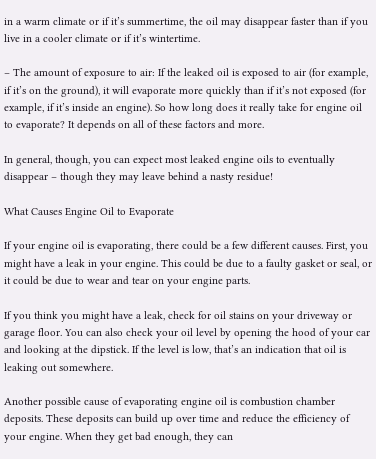in a warm climate or if it’s summertime, the oil may disappear faster than if you live in a cooler climate or if it’s wintertime.

– The amount of exposure to air: If the leaked oil is exposed to air (for example, if it’s on the ground), it will evaporate more quickly than if it’s not exposed (for example, if it’s inside an engine). So how long does it really take for engine oil to evaporate? It depends on all of these factors and more.

In general, though, you can expect most leaked engine oils to eventually disappear – though they may leave behind a nasty residue!

What Causes Engine Oil to Evaporate

If your engine oil is evaporating, there could be a few different causes. First, you might have a leak in your engine. This could be due to a faulty gasket or seal, or it could be due to wear and tear on your engine parts.

If you think you might have a leak, check for oil stains on your driveway or garage floor. You can also check your oil level by opening the hood of your car and looking at the dipstick. If the level is low, that’s an indication that oil is leaking out somewhere.

Another possible cause of evaporating engine oil is combustion chamber deposits. These deposits can build up over time and reduce the efficiency of your engine. When they get bad enough, they can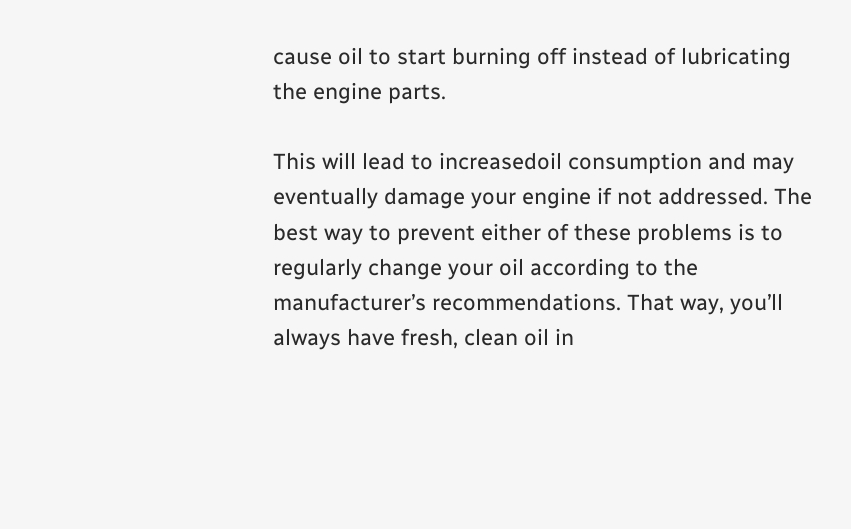cause oil to start burning off instead of lubricating the engine parts.

This will lead to increasedoil consumption and may eventually damage your engine if not addressed. The best way to prevent either of these problems is to regularly change your oil according to the manufacturer’s recommendations. That way, you’ll always have fresh, clean oil in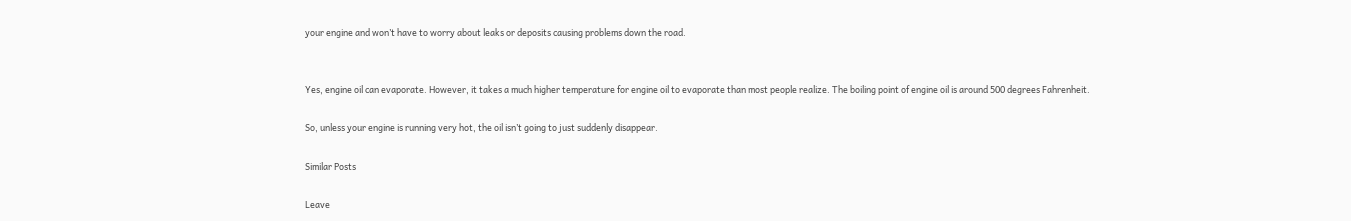your engine and won’t have to worry about leaks or deposits causing problems down the road.


Yes, engine oil can evaporate. However, it takes a much higher temperature for engine oil to evaporate than most people realize. The boiling point of engine oil is around 500 degrees Fahrenheit.

So, unless your engine is running very hot, the oil isn’t going to just suddenly disappear.

Similar Posts

Leave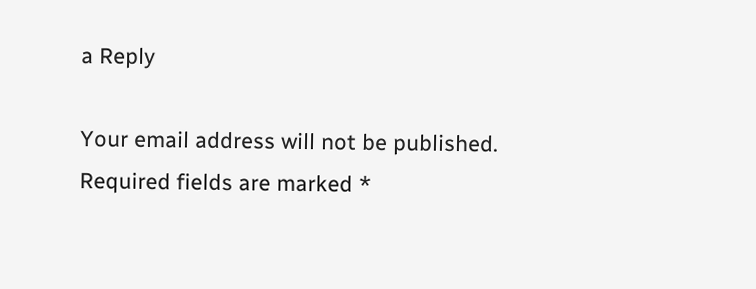a Reply

Your email address will not be published. Required fields are marked *